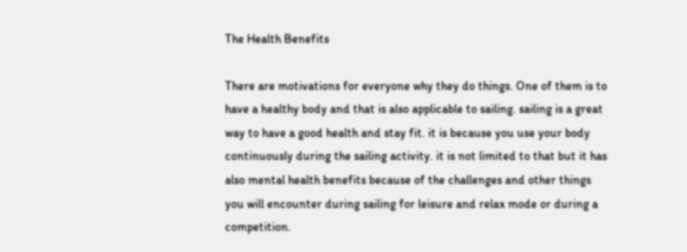The Health Benefits

There are motivations for everyone why they do things. One of them is to have a healthy body and that is also applicable to sailing. sailing is a great way to have a good health and stay fit. it is because you use your body continuously during the sailing activity. it is not limited to that but it has also mental health benefits because of the challenges and other things you will encounter during sailing for leisure and relax mode or during a competition.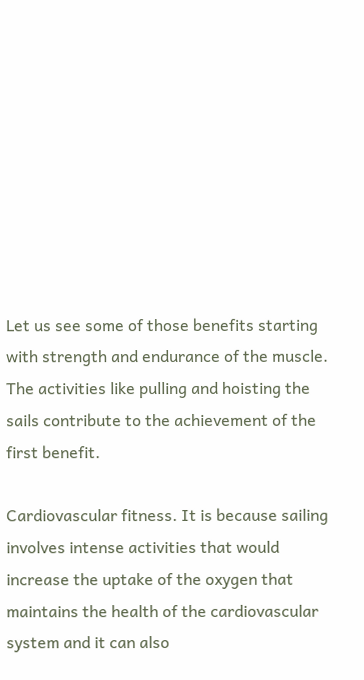Let us see some of those benefits starting with strength and endurance of the muscle. The activities like pulling and hoisting the sails contribute to the achievement of the first benefit.

Cardiovascular fitness. It is because sailing involves intense activities that would increase the uptake of the oxygen that maintains the health of the cardiovascular system and it can also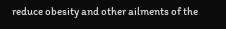reduce obesity and other ailments of the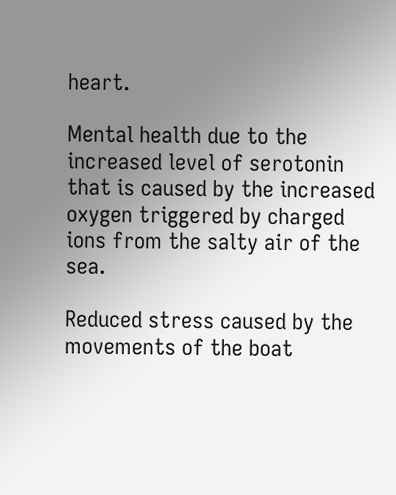heart.

Mental health due to the increased level of serotonin that is caused by the increased oxygen triggered by charged ions from the salty air of the sea.

Reduced stress caused by the movements of the boat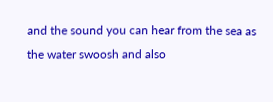and the sound you can hear from the sea as the water swoosh and also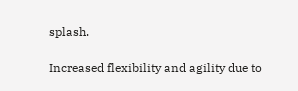splash.

Increased flexibility and agility due to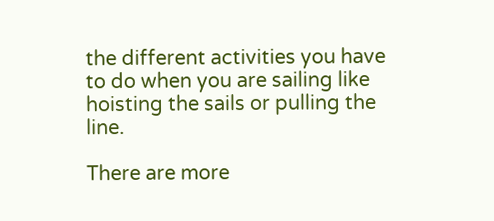the different activities you have to do when you are sailing like hoisting the sails or pulling the line.

There are more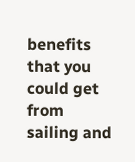benefits that you could get from sailing and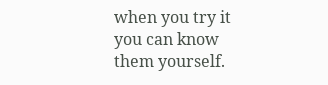when you try it you can know them yourself.